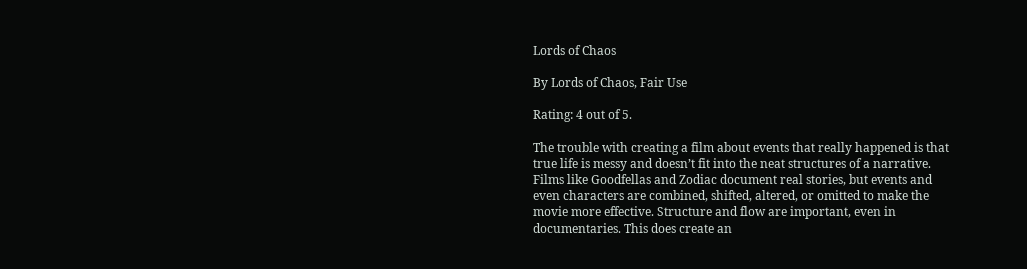Lords of Chaos

By Lords of Chaos, Fair Use

Rating: 4 out of 5.

The trouble with creating a film about events that really happened is that true life is messy and doesn’t fit into the neat structures of a narrative. Films like Goodfellas and Zodiac document real stories, but events and even characters are combined, shifted, altered, or omitted to make the movie more effective. Structure and flow are important, even in documentaries. This does create an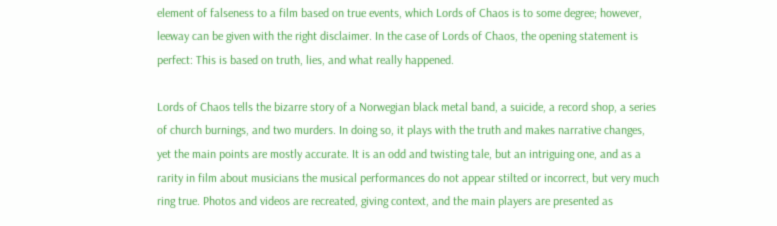element of falseness to a film based on true events, which Lords of Chaos is to some degree; however, leeway can be given with the right disclaimer. In the case of Lords of Chaos, the opening statement is perfect: This is based on truth, lies, and what really happened.

Lords of Chaos tells the bizarre story of a Norwegian black metal band, a suicide, a record shop, a series of church burnings, and two murders. In doing so, it plays with the truth and makes narrative changes, yet the main points are mostly accurate. It is an odd and twisting tale, but an intriguing one, and as a rarity in film about musicians the musical performances do not appear stilted or incorrect, but very much ring true. Photos and videos are recreated, giving context, and the main players are presented as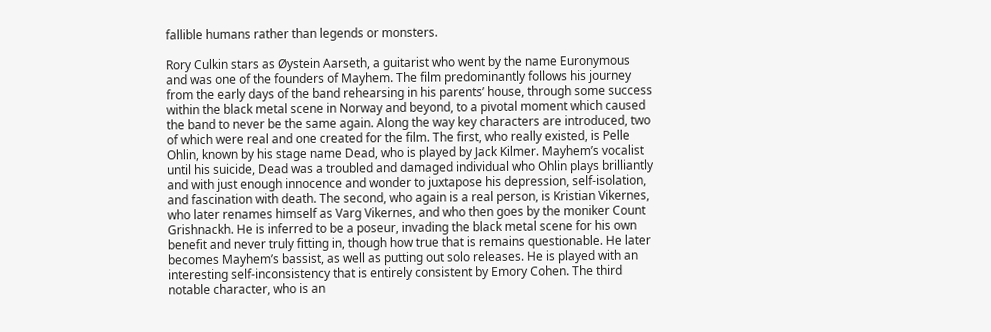fallible humans rather than legends or monsters.

Rory Culkin stars as Øystein Aarseth, a guitarist who went by the name Euronymous and was one of the founders of Mayhem. The film predominantly follows his journey from the early days of the band rehearsing in his parents’ house, through some success within the black metal scene in Norway and beyond, to a pivotal moment which caused the band to never be the same again. Along the way key characters are introduced, two of which were real and one created for the film. The first, who really existed, is Pelle Ohlin, known by his stage name Dead, who is played by Jack Kilmer. Mayhem’s vocalist until his suicide, Dead was a troubled and damaged individual who Ohlin plays brilliantly and with just enough innocence and wonder to juxtapose his depression, self-isolation, and fascination with death. The second, who again is a real person, is Kristian Vikernes, who later renames himself as Varg Vikernes, and who then goes by the moniker Count Grishnackh. He is inferred to be a poseur, invading the black metal scene for his own benefit and never truly fitting in, though how true that is remains questionable. He later becomes Mayhem’s bassist, as well as putting out solo releases. He is played with an interesting self-inconsistency that is entirely consistent by Emory Cohen. The third notable character, who is an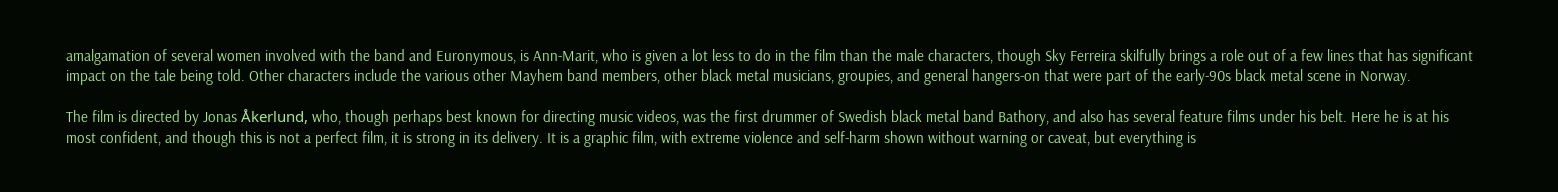amalgamation of several women involved with the band and Euronymous, is Ann-Marit, who is given a lot less to do in the film than the male characters, though Sky Ferreira skilfully brings a role out of a few lines that has significant impact on the tale being told. Other characters include the various other Mayhem band members, other black metal musicians, groupies, and general hangers-on that were part of the early-90s black metal scene in Norway.

The film is directed by Jonas Åkerlund, who, though perhaps best known for directing music videos, was the first drummer of Swedish black metal band Bathory, and also has several feature films under his belt. Here he is at his most confident, and though this is not a perfect film, it is strong in its delivery. It is a graphic film, with extreme violence and self-harm shown without warning or caveat, but everything is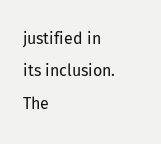justified in its inclusion. The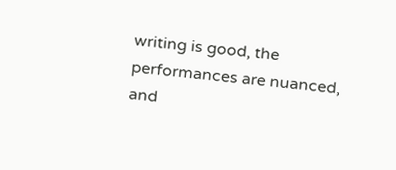writing is good, the performances are nuanced, and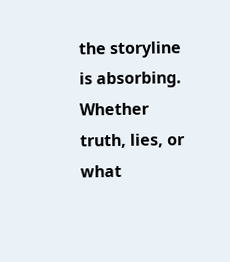the storyline is absorbing. Whether truth, lies, or what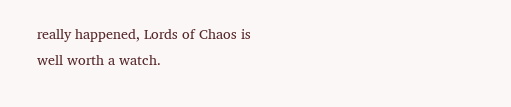really happened, Lords of Chaos is well worth a watch.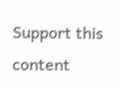Support this content